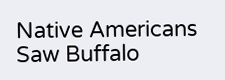Native Americans Saw Buffalo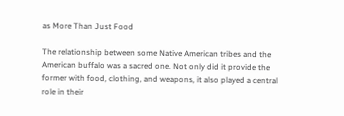as More Than Just Food

The relationship between some Native American tribes and the American buffalo was a sacred one. Not only did it provide the former with food, clothing, and weapons, it also played a central role in their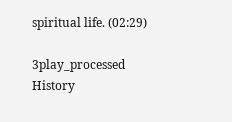spiritual life. (02:29)

3play_processed History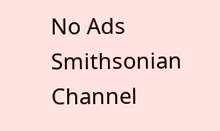No Ads Smithsonian Channel